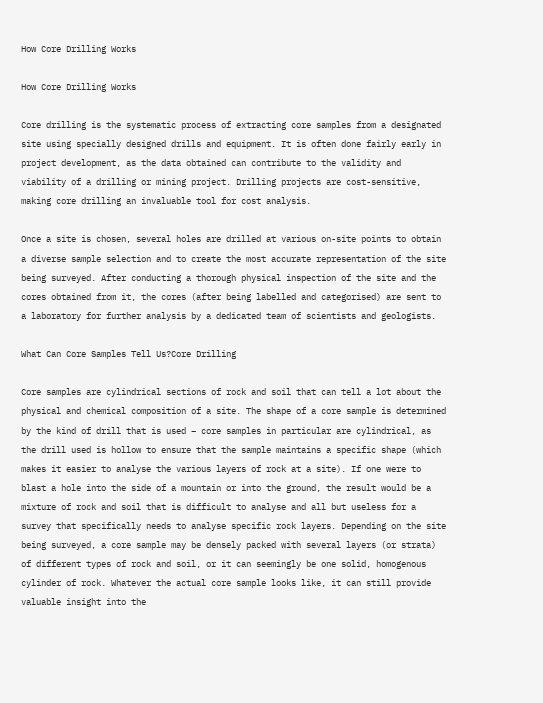How Core Drilling Works

How Core Drilling Works

Core drilling is the systematic process of extracting core samples from a designated site using specially designed drills and equipment. It is often done fairly early in project development, as the data obtained can contribute to the validity and viability of a drilling or mining project. Drilling projects are cost-sensitive, making core drilling an invaluable tool for cost analysis.

Once a site is chosen, several holes are drilled at various on-site points to obtain a diverse sample selection and to create the most accurate representation of the site being surveyed. After conducting a thorough physical inspection of the site and the cores obtained from it, the cores (after being labelled and categorised) are sent to a laboratory for further analysis by a dedicated team of scientists and geologists.

What Can Core Samples Tell Us?Core Drilling

Core samples are cylindrical sections of rock and soil that can tell a lot about the physical and chemical composition of a site. The shape of a core sample is determined by the kind of drill that is used – core samples in particular are cylindrical, as the drill used is hollow to ensure that the sample maintains a specific shape (which makes it easier to analyse the various layers of rock at a site). If one were to blast a hole into the side of a mountain or into the ground, the result would be a mixture of rock and soil that is difficult to analyse and all but useless for a survey that specifically needs to analyse specific rock layers. Depending on the site being surveyed, a core sample may be densely packed with several layers (or strata) of different types of rock and soil, or it can seemingly be one solid, homogenous cylinder of rock. Whatever the actual core sample looks like, it can still provide valuable insight into the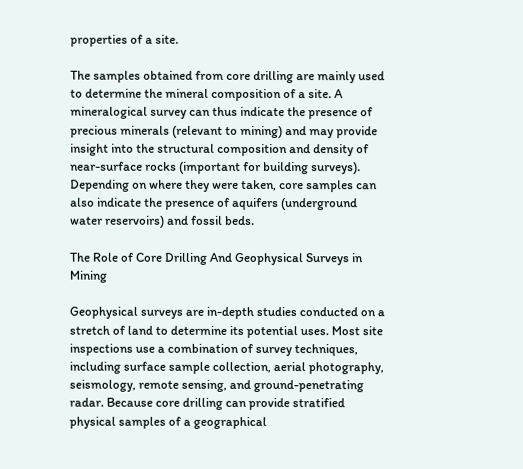properties of a site.

The samples obtained from core drilling are mainly used to determine the mineral composition of a site. A mineralogical survey can thus indicate the presence of precious minerals (relevant to mining) and may provide insight into the structural composition and density of near-surface rocks (important for building surveys). Depending on where they were taken, core samples can also indicate the presence of aquifers (underground water reservoirs) and fossil beds.

The Role of Core Drilling And Geophysical Surveys in Mining

Geophysical surveys are in-depth studies conducted on a stretch of land to determine its potential uses. Most site inspections use a combination of survey techniques, including surface sample collection, aerial photography, seismology, remote sensing, and ground-penetrating radar. Because core drilling can provide stratified physical samples of a geographical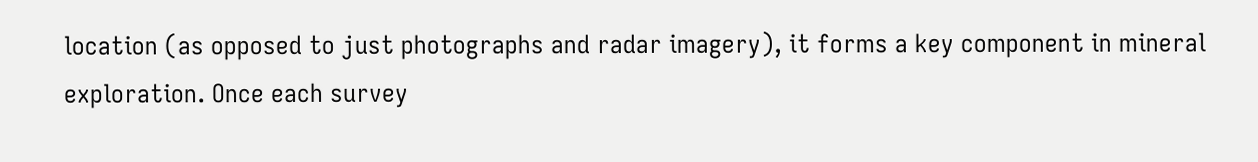location (as opposed to just photographs and radar imagery), it forms a key component in mineral exploration. Once each survey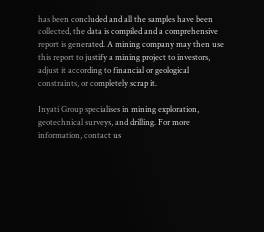has been concluded and all the samples have been collected, the data is compiled and a comprehensive report is generated. A mining company may then use this report to justify a mining project to investors, adjust it according to financial or geological constraints, or completely scrap it.

Inyati Group specialises in mining exploration, geotechnical surveys, and drilling. For more information, contact us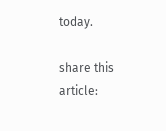today.

share this article: